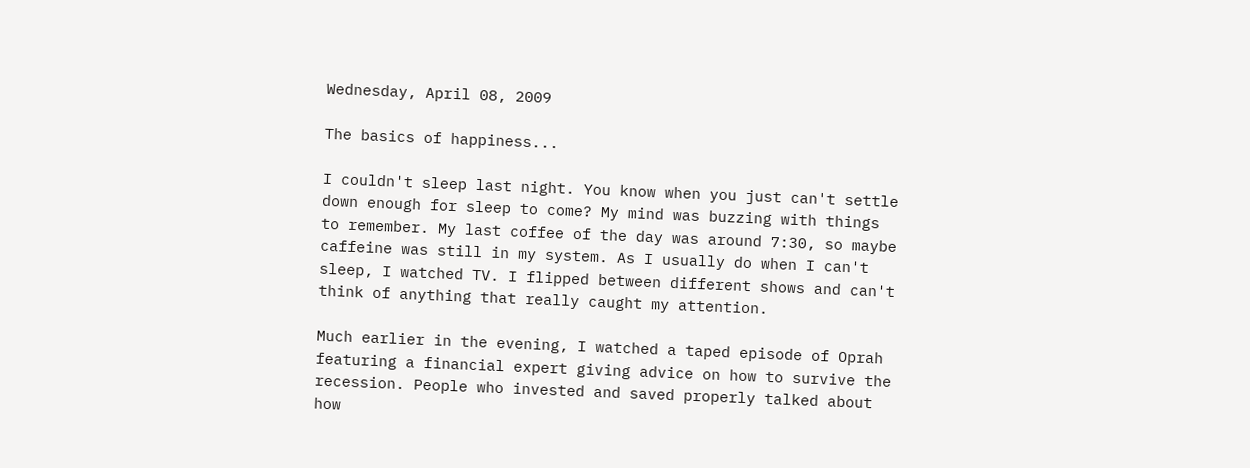Wednesday, April 08, 2009

The basics of happiness...

I couldn't sleep last night. You know when you just can't settle down enough for sleep to come? My mind was buzzing with things to remember. My last coffee of the day was around 7:30, so maybe caffeine was still in my system. As I usually do when I can't sleep, I watched TV. I flipped between different shows and can't think of anything that really caught my attention.

Much earlier in the evening, I watched a taped episode of Oprah featuring a financial expert giving advice on how to survive the recession. People who invested and saved properly talked about how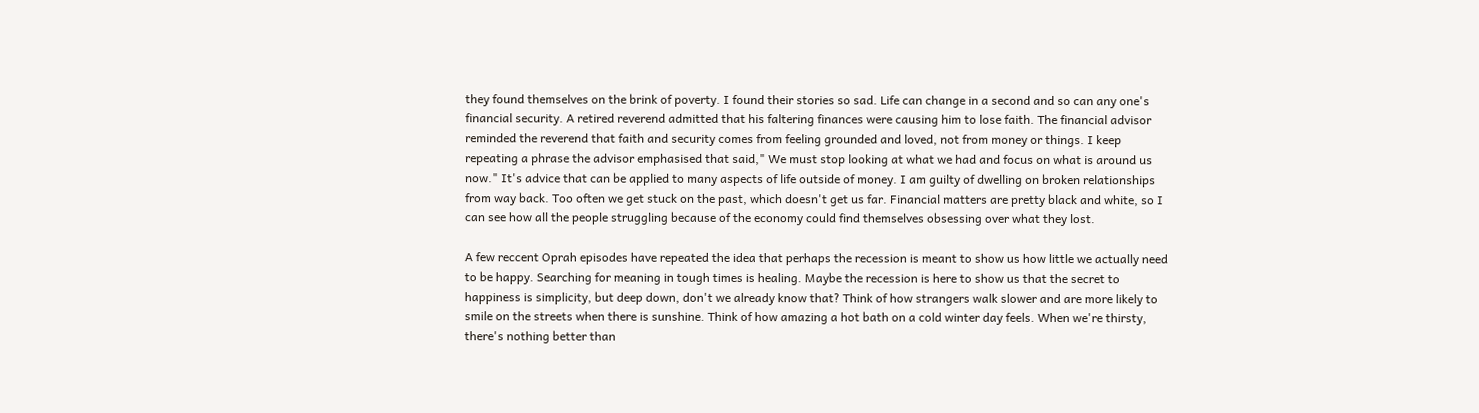they found themselves on the brink of poverty. I found their stories so sad. Life can change in a second and so can any one's financial security. A retired reverend admitted that his faltering finances were causing him to lose faith. The financial advisor reminded the reverend that faith and security comes from feeling grounded and loved, not from money or things. I keep repeating a phrase the advisor emphasised that said," We must stop looking at what we had and focus on what is around us now." It's advice that can be applied to many aspects of life outside of money. I am guilty of dwelling on broken relationships from way back. Too often we get stuck on the past, which doesn't get us far. Financial matters are pretty black and white, so I can see how all the people struggling because of the economy could find themselves obsessing over what they lost.

A few reccent Oprah episodes have repeated the idea that perhaps the recession is meant to show us how little we actually need to be happy. Searching for meaning in tough times is healing. Maybe the recession is here to show us that the secret to happiness is simplicity, but deep down, don't we already know that? Think of how strangers walk slower and are more likely to smile on the streets when there is sunshine. Think of how amazing a hot bath on a cold winter day feels. When we're thirsty, there's nothing better than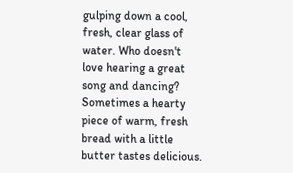gulping down a cool, fresh, clear glass of water. Who doesn't love hearing a great song and dancing? Sometimes a hearty piece of warm, fresh bread with a little butter tastes delicious.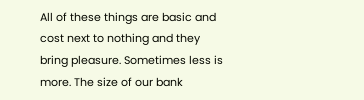All of these things are basic and cost next to nothing and they bring pleasure. Sometimes less is more. The size of our bank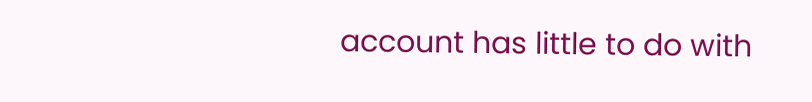account has little to do with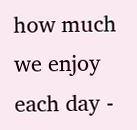how much we enjoy each day -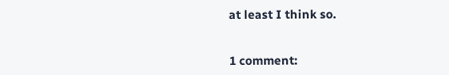at least I think so.


1 comment: